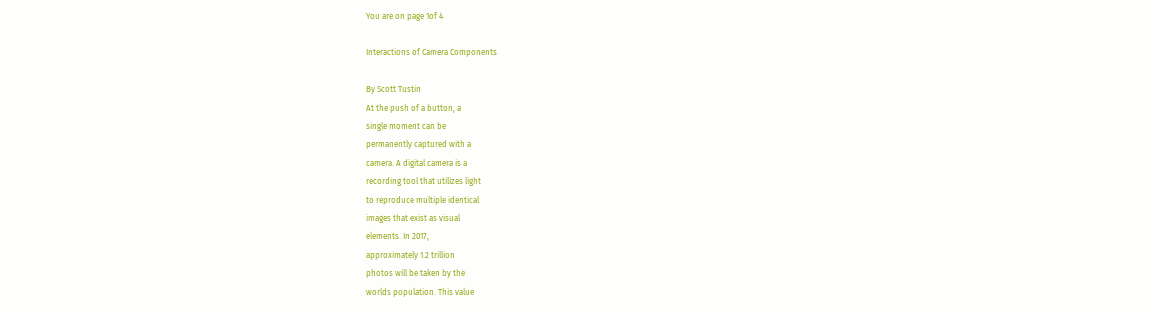You are on page 1of 4

Interactions of Camera Components

By Scott Tustin
At the push of a button, a
single moment can be
permanently captured with a
camera. A digital camera is a
recording tool that utilizes light
to reproduce multiple identical
images that exist as visual
elements. In 2017,
approximately 1.2 trillion
photos will be taken by the
worlds population. This value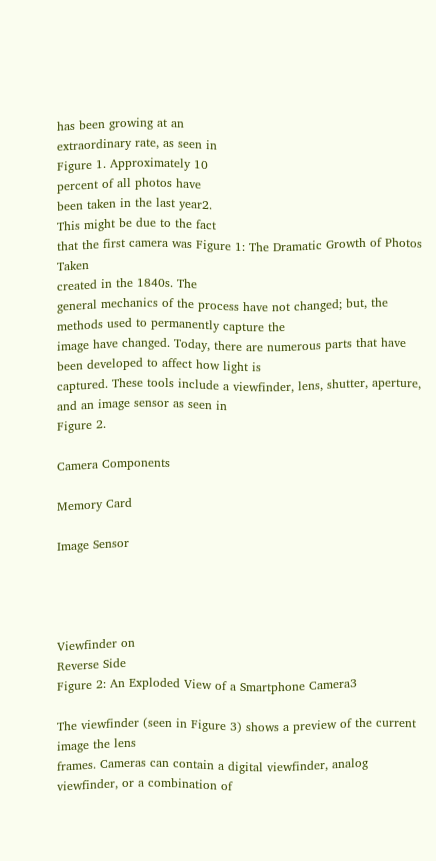has been growing at an
extraordinary rate, as seen in
Figure 1. Approximately 10
percent of all photos have
been taken in the last year2.
This might be due to the fact
that the first camera was Figure 1: The Dramatic Growth of Photos Taken
created in the 1840s. The
general mechanics of the process have not changed; but, the methods used to permanently capture the
image have changed. Today, there are numerous parts that have been developed to affect how light is
captured. These tools include a viewfinder, lens, shutter, aperture, and an image sensor as seen in
Figure 2.

Camera Components

Memory Card

Image Sensor




Viewfinder on
Reverse Side
Figure 2: An Exploded View of a Smartphone Camera3

The viewfinder (seen in Figure 3) shows a preview of the current image the lens
frames. Cameras can contain a digital viewfinder, analog viewfinder, or a combination of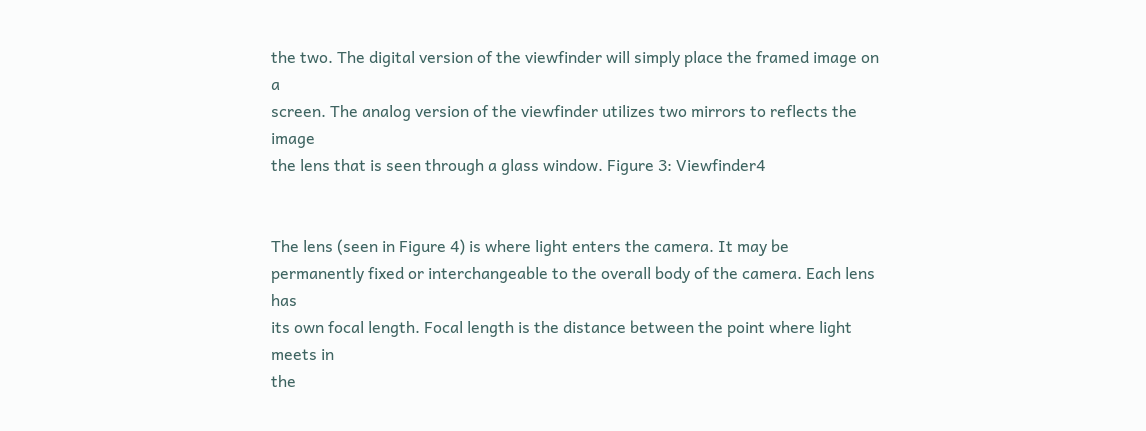the two. The digital version of the viewfinder will simply place the framed image on a
screen. The analog version of the viewfinder utilizes two mirrors to reflects the image
the lens that is seen through a glass window. Figure 3: Viewfinder4


The lens (seen in Figure 4) is where light enters the camera. It may be
permanently fixed or interchangeable to the overall body of the camera. Each lens has
its own focal length. Focal length is the distance between the point where light meets in
the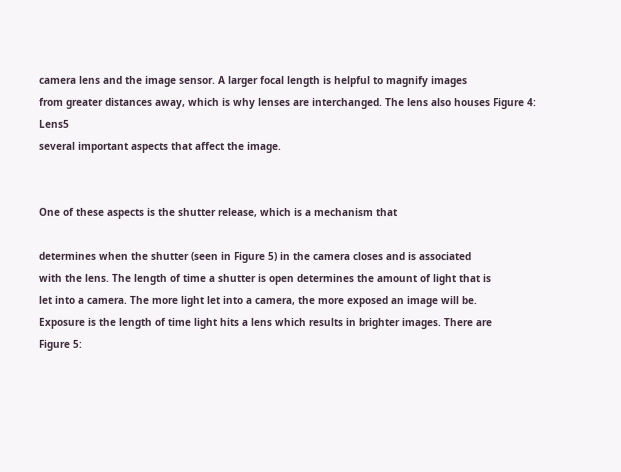camera lens and the image sensor. A larger focal length is helpful to magnify images
from greater distances away, which is why lenses are interchanged. The lens also houses Figure 4: Lens5
several important aspects that affect the image.


One of these aspects is the shutter release, which is a mechanism that

determines when the shutter (seen in Figure 5) in the camera closes and is associated
with the lens. The length of time a shutter is open determines the amount of light that is
let into a camera. The more light let into a camera, the more exposed an image will be.
Exposure is the length of time light hits a lens which results in brighter images. There are
Figure 5: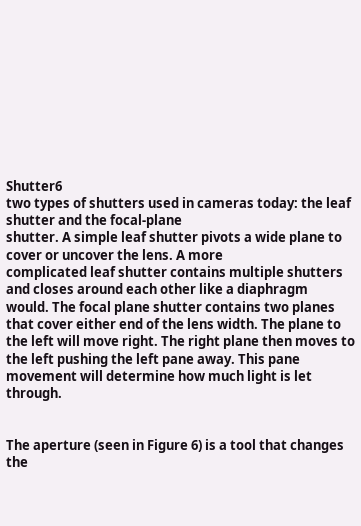Shutter6
two types of shutters used in cameras today: the leaf shutter and the focal-plane
shutter. A simple leaf shutter pivots a wide plane to cover or uncover the lens. A more
complicated leaf shutter contains multiple shutters and closes around each other like a diaphragm
would. The focal plane shutter contains two planes that cover either end of the lens width. The plane to
the left will move right. The right plane then moves to the left pushing the left pane away. This pane
movement will determine how much light is let through.


The aperture (seen in Figure 6) is a tool that changes the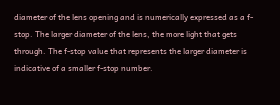diameter of the lens opening and is numerically expressed as a f-
stop. The larger diameter of the lens, the more light that gets
through. The f-stop value that represents the larger diameter is
indicative of a smaller f-stop number.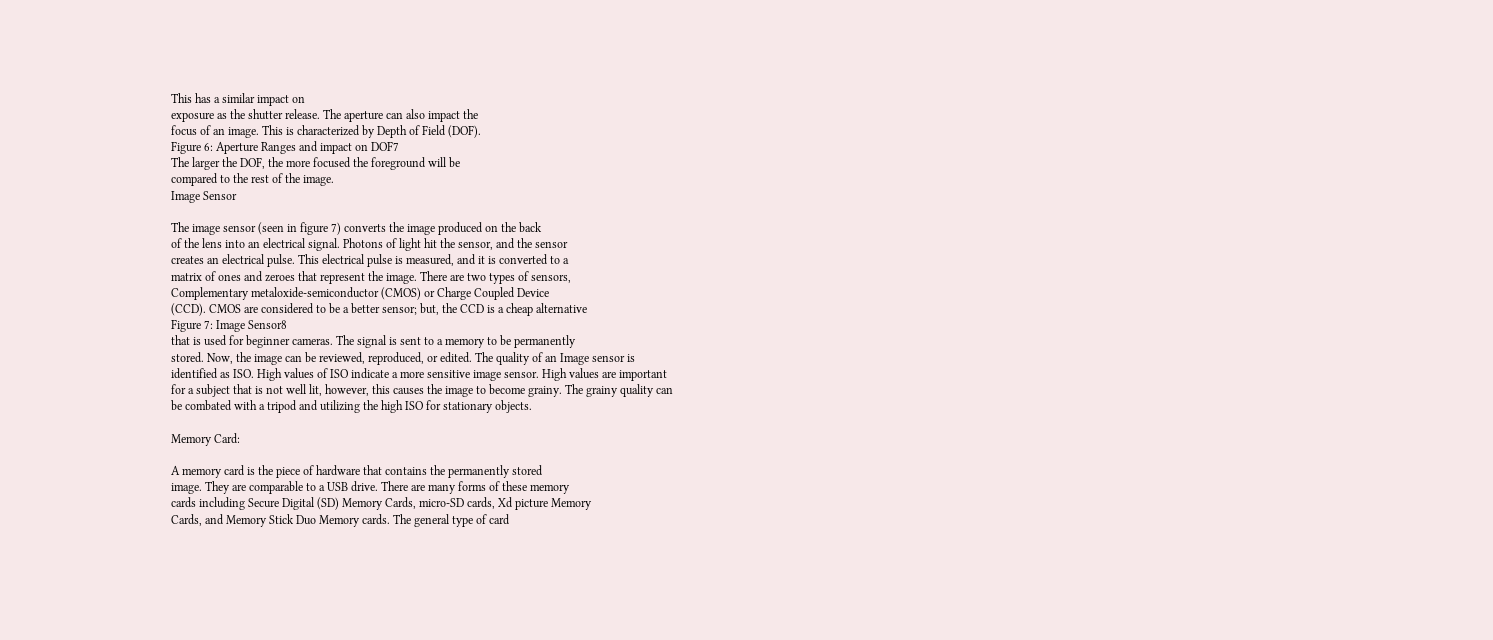This has a similar impact on
exposure as the shutter release. The aperture can also impact the
focus of an image. This is characterized by Depth of Field (DOF).
Figure 6: Aperture Ranges and impact on DOF7
The larger the DOF, the more focused the foreground will be
compared to the rest of the image.
Image Sensor

The image sensor (seen in figure 7) converts the image produced on the back
of the lens into an electrical signal. Photons of light hit the sensor, and the sensor
creates an electrical pulse. This electrical pulse is measured, and it is converted to a
matrix of ones and zeroes that represent the image. There are two types of sensors,
Complementary metaloxide-semiconductor (CMOS) or Charge Coupled Device
(CCD). CMOS are considered to be a better sensor; but, the CCD is a cheap alternative
Figure 7: Image Sensor8
that is used for beginner cameras. The signal is sent to a memory to be permanently
stored. Now, the image can be reviewed, reproduced, or edited. The quality of an Image sensor is
identified as ISO. High values of ISO indicate a more sensitive image sensor. High values are important
for a subject that is not well lit, however, this causes the image to become grainy. The grainy quality can
be combated with a tripod and utilizing the high ISO for stationary objects.

Memory Card:

A memory card is the piece of hardware that contains the permanently stored
image. They are comparable to a USB drive. There are many forms of these memory
cards including Secure Digital (SD) Memory Cards, micro-SD cards, Xd picture Memory
Cards, and Memory Stick Duo Memory cards. The general type of card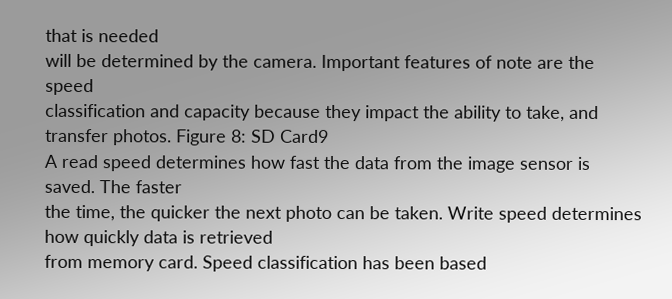that is needed
will be determined by the camera. Important features of note are the speed
classification and capacity because they impact the ability to take, and transfer photos. Figure 8: SD Card9
A read speed determines how fast the data from the image sensor is saved. The faster
the time, the quicker the next photo can be taken. Write speed determines how quickly data is retrieved
from memory card. Speed classification has been based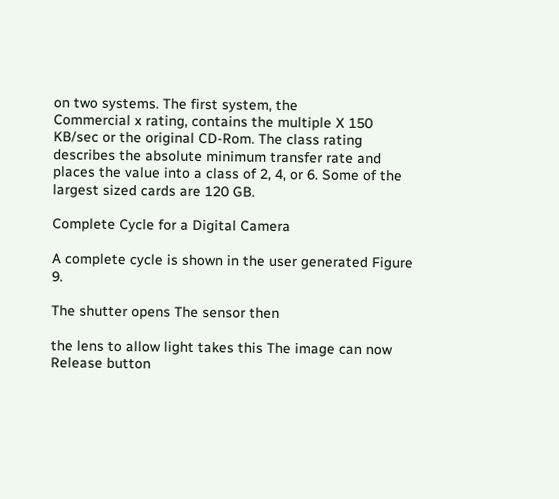on two systems. The first system, the
Commercial x rating, contains the multiple X 150 KB/sec or the original CD-Rom. The class rating
describes the absolute minimum transfer rate and places the value into a class of 2, 4, or 6. Some of the
largest sized cards are 120 GB.

Complete Cycle for a Digital Camera

A complete cycle is shown in the user generated Figure 9.

The shutter opens The sensor then

the lens to allow light takes this The image can now
Release button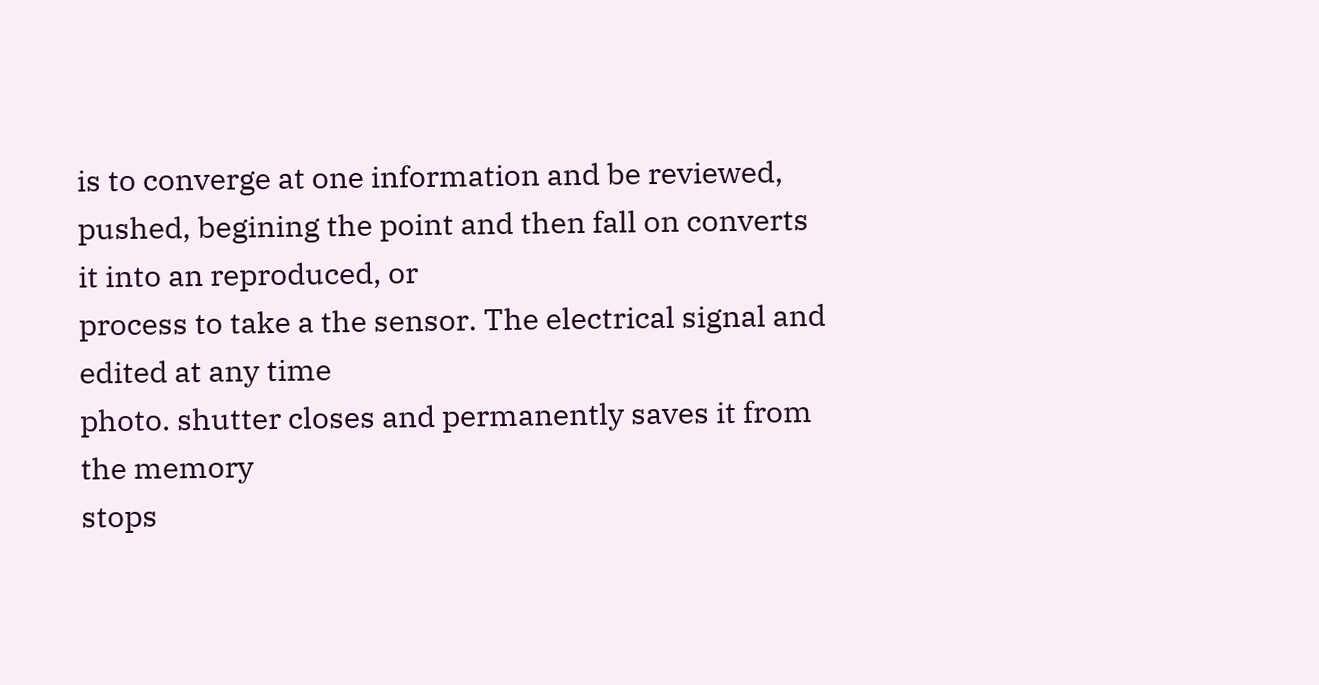is to converge at one information and be reviewed,
pushed, begining the point and then fall on converts it into an reproduced, or
process to take a the sensor. The electrical signal and edited at any time
photo. shutter closes and permanently saves it from the memory
stops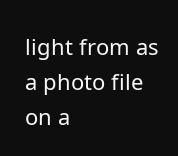light from as a photo file on a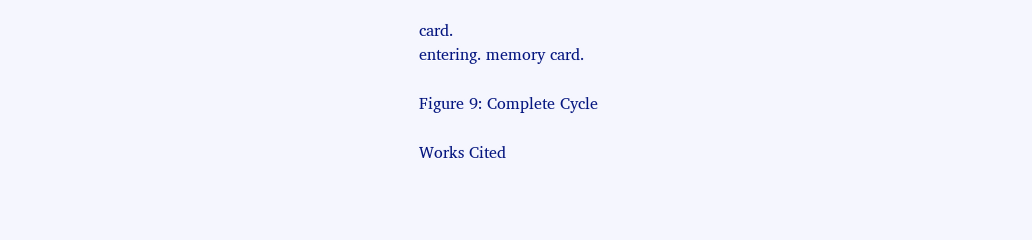card.
entering. memory card.

Figure 9: Complete Cycle

Works Cited